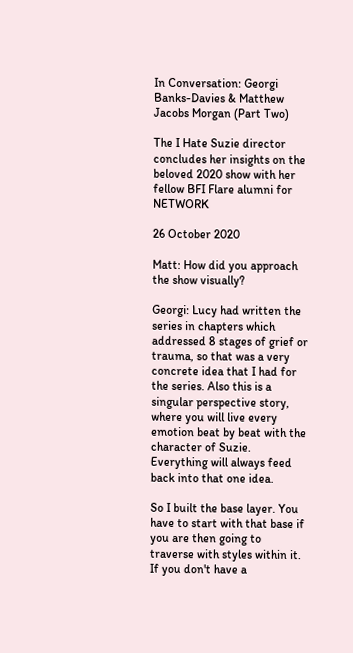In Conversation: Georgi Banks-Davies & Matthew Jacobs Morgan (Part Two)

The I Hate Suzie director concludes her insights on the beloved 2020 show with her fellow BFI Flare alumni for NETWORK

26 October 2020

Matt: How did you approach the show visually?

Georgi: Lucy had written the series in chapters which addressed 8 stages of grief or trauma, so that was a very concrete idea that I had for the series. Also this is a singular perspective story, where you will live every emotion beat by beat with the character of Suzie. Everything will always feed back into that one idea.

So I built the base layer. You have to start with that base if you are then going to traverse with styles within it. If you don't have a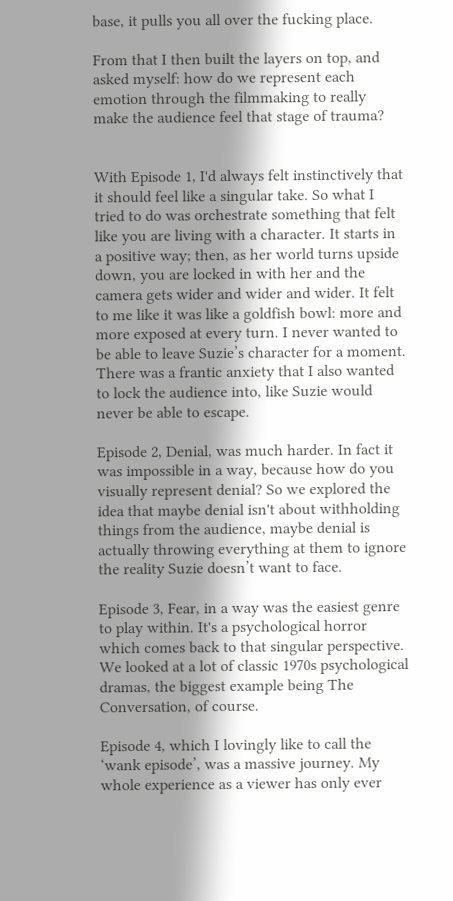base, it pulls you all over the fucking place.

From that I then built the layers on top, and asked myself: how do we represent each emotion through the filmmaking to really make the audience feel that stage of trauma?


With Episode 1, I'd always felt instinctively that it should feel like a singular take. So what I tried to do was orchestrate something that felt like you are living with a character. It starts in a positive way; then, as her world turns upside down, you are locked in with her and the camera gets wider and wider and wider. It felt to me like it was like a goldfish bowl: more and more exposed at every turn. I never wanted to be able to leave Suzie’s character for a moment. There was a frantic anxiety that I also wanted to lock the audience into, like Suzie would never be able to escape.

Episode 2, Denial, was much harder. In fact it was impossible in a way, because how do you visually represent denial? So we explored the idea that maybe denial isn't about withholding things from the audience, maybe denial is actually throwing everything at them to ignore the reality Suzie doesn’t want to face.

Episode 3, Fear, in a way was the easiest genre to play within. It's a psychological horror which comes back to that singular perspective. We looked at a lot of classic 1970s psychological dramas, the biggest example being The Conversation, of course.

Episode 4, which I lovingly like to call the ‘wank episode’, was a massive journey. My whole experience as a viewer has only ever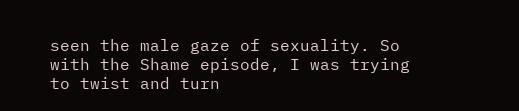seen the male gaze of sexuality. So with the Shame episode, I was trying to twist and turn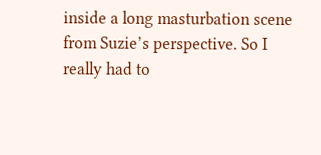inside a long masturbation scene from Suzie’s perspective. So I really had to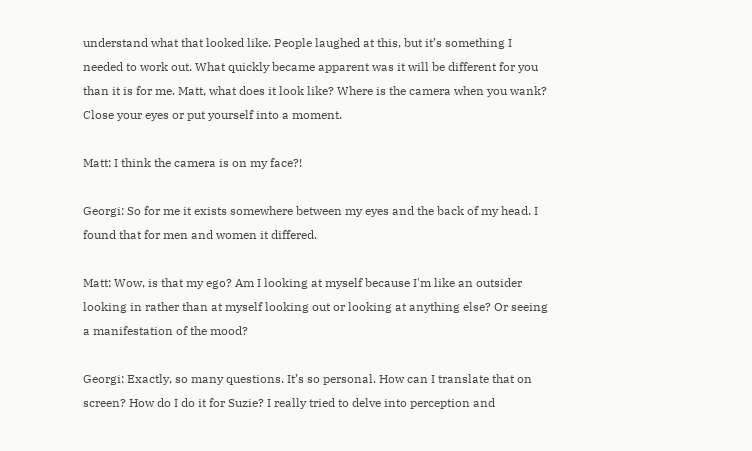understand what that looked like. People laughed at this, but it’s something I needed to work out. What quickly became apparent was it will be different for you than it is for me. Matt, what does it look like? Where is the camera when you wank? Close your eyes or put yourself into a moment.

Matt: I think the camera is on my face?!

Georgi: So for me it exists somewhere between my eyes and the back of my head. I found that for men and women it differed.

Matt: Wow, is that my ego? Am I looking at myself because I'm like an outsider looking in rather than at myself looking out or looking at anything else? Or seeing a manifestation of the mood?

Georgi: Exactly, so many questions. It’s so personal. How can I translate that on screen? How do I do it for Suzie? I really tried to delve into perception and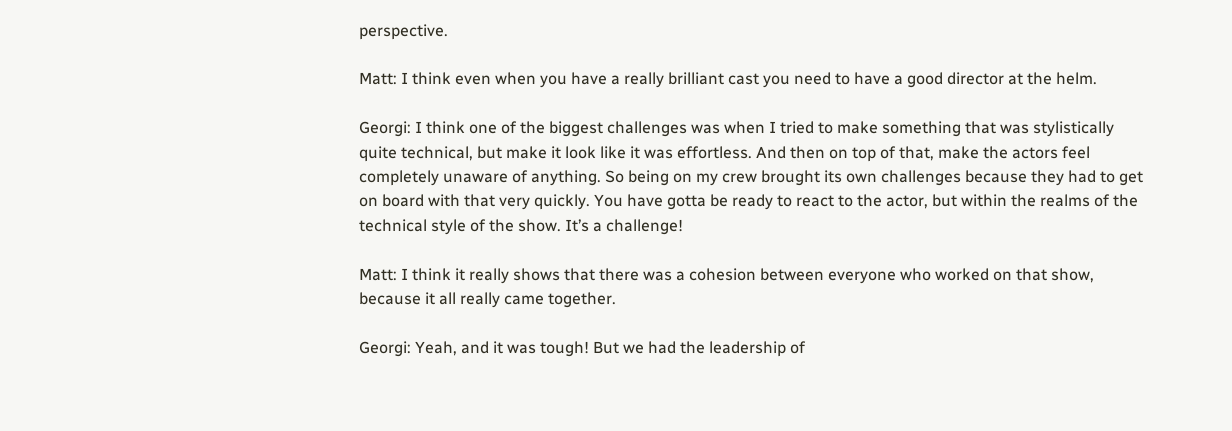perspective.

Matt: I think even when you have a really brilliant cast you need to have a good director at the helm.

Georgi: I think one of the biggest challenges was when I tried to make something that was stylistically quite technical, but make it look like it was effortless. And then on top of that, make the actors feel completely unaware of anything. So being on my crew brought its own challenges because they had to get on board with that very quickly. You have gotta be ready to react to the actor, but within the realms of the technical style of the show. It’s a challenge!

Matt: I think it really shows that there was a cohesion between everyone who worked on that show, because it all really came together.

Georgi: Yeah, and it was tough! But we had the leadership of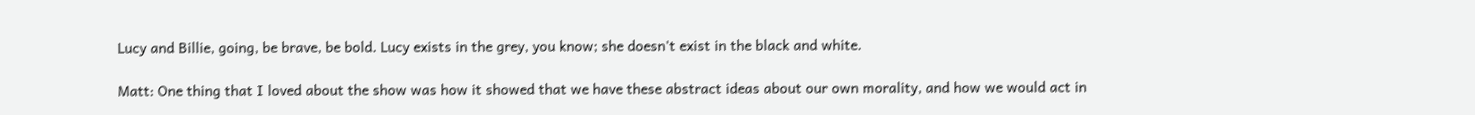Lucy and Billie, going, be brave, be bold. Lucy exists in the grey, you know; she doesn't exist in the black and white.

Matt: One thing that I loved about the show was how it showed that we have these abstract ideas about our own morality, and how we would act in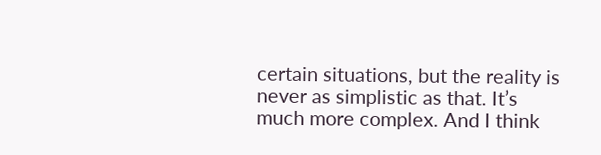certain situations, but the reality is never as simplistic as that. It’s much more complex. And I think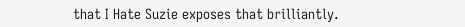that I Hate Suzie exposes that brilliantly.